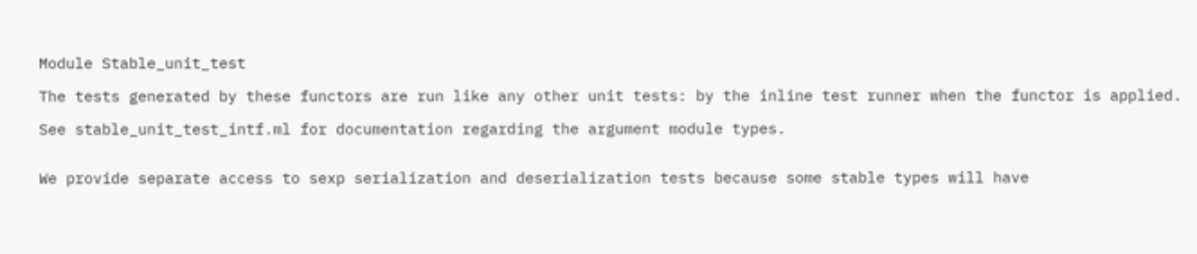Module Stable_unit_test

The tests generated by these functors are run like any other unit tests: by the inline test runner when the functor is applied.

See stable_unit_test_intf.ml for documentation regarding the argument module types.


We provide separate access to sexp serialization and deserialization tests because some stable types will have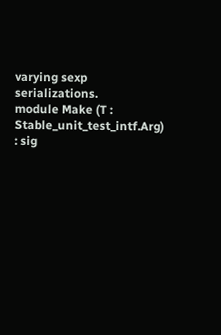varying sexp serializations.
module Make (T : Stable_unit_test_intf.Arg) : sig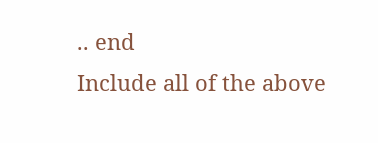.. end
Include all of the above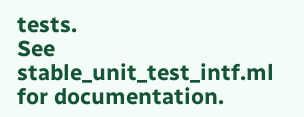tests.
See stable_unit_test_intf.ml for documentation.